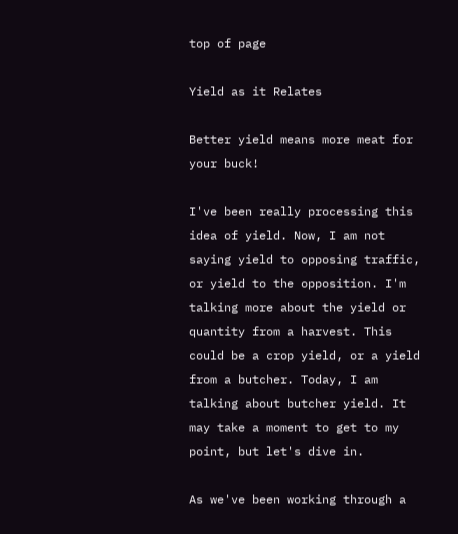top of page

Yield as it Relates

Better yield means more meat for your buck!

I've been really processing this idea of yield. Now, I am not saying yield to opposing traffic, or yield to the opposition. I'm talking more about the yield or quantity from a harvest. This could be a crop yield, or a yield from a butcher. Today, I am talking about butcher yield. It may take a moment to get to my point, but let's dive in.

As we've been working through a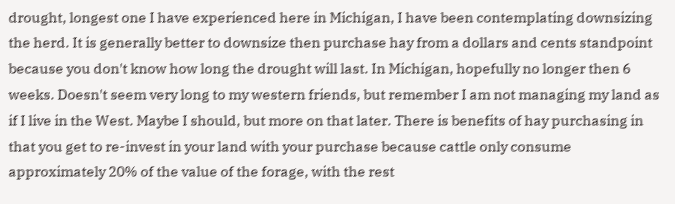drought, longest one I have experienced here in Michigan, I have been contemplating downsizing the herd. It is generally better to downsize then purchase hay from a dollars and cents standpoint because you don't know how long the drought will last. In Michigan, hopefully no longer then 6 weeks. Doesn't seem very long to my western friends, but remember I am not managing my land as if I live in the West. Maybe I should, but more on that later. There is benefits of hay purchasing in that you get to re-invest in your land with your purchase because cattle only consume approximately 20% of the value of the forage, with the rest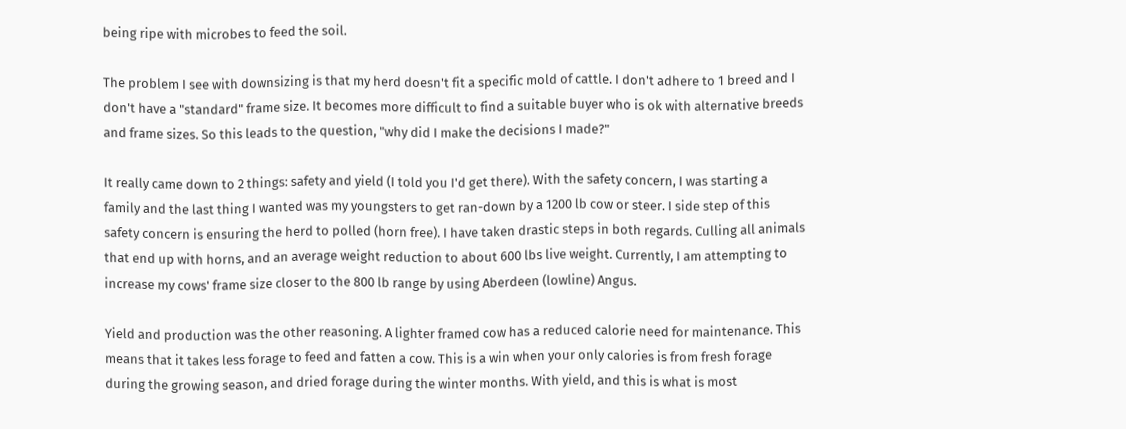being ripe with microbes to feed the soil.

The problem I see with downsizing is that my herd doesn't fit a specific mold of cattle. I don't adhere to 1 breed and I don't have a "standard" frame size. It becomes more difficult to find a suitable buyer who is ok with alternative breeds and frame sizes. So this leads to the question, "why did I make the decisions I made?"

It really came down to 2 things: safety and yield (I told you I'd get there). With the safety concern, I was starting a family and the last thing I wanted was my youngsters to get ran-down by a 1200 lb cow or steer. I side step of this safety concern is ensuring the herd to polled (horn free). I have taken drastic steps in both regards. Culling all animals that end up with horns, and an average weight reduction to about 600 lbs live weight. Currently, I am attempting to increase my cows' frame size closer to the 800 lb range by using Aberdeen (lowline) Angus.

Yield and production was the other reasoning. A lighter framed cow has a reduced calorie need for maintenance. This means that it takes less forage to feed and fatten a cow. This is a win when your only calories is from fresh forage during the growing season, and dried forage during the winter months. With yield, and this is what is most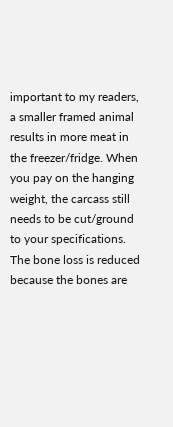important to my readers, a smaller framed animal results in more meat in the freezer/fridge. When you pay on the hanging weight, the carcass still needs to be cut/ground to your specifications. The bone loss is reduced because the bones are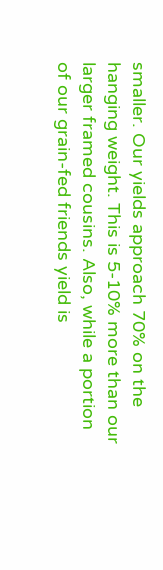smaller. Our yields approach 70% on the hanging weight. This is 5-10% more than our larger framed cousins. Also, while a portion of our grain-fed friends yield is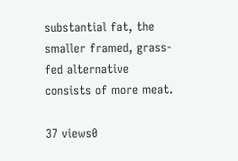substantial fat, the smaller framed, grass-fed alternative consists of more meat.

37 views0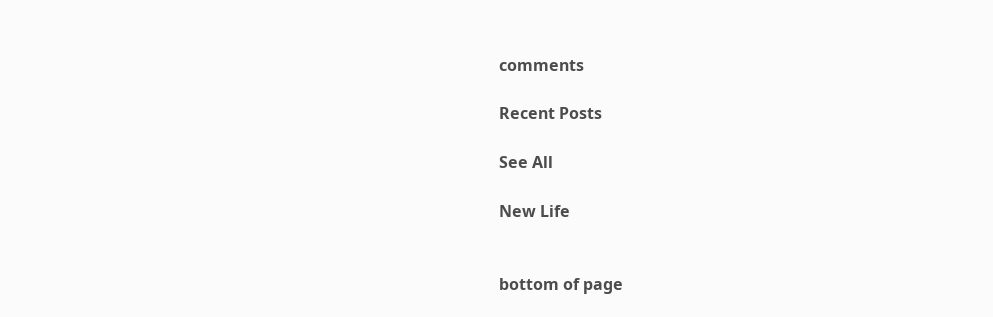comments

Recent Posts

See All

New Life


bottom of page